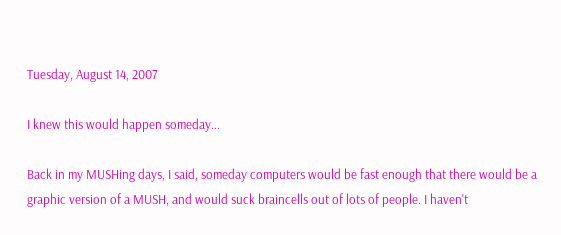Tuesday, August 14, 2007

I knew this would happen someday...

Back in my MUSHing days, I said, someday computers would be fast enough that there would be a graphic version of a MUSH, and would suck braincells out of lots of people. I haven't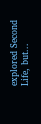explored Second Life, but...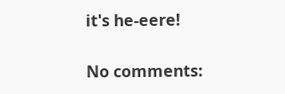it's he-eere!

No comments: